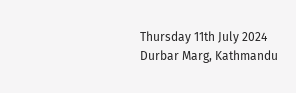Thursday 11th July 2024
Durbar Marg, Kathmandu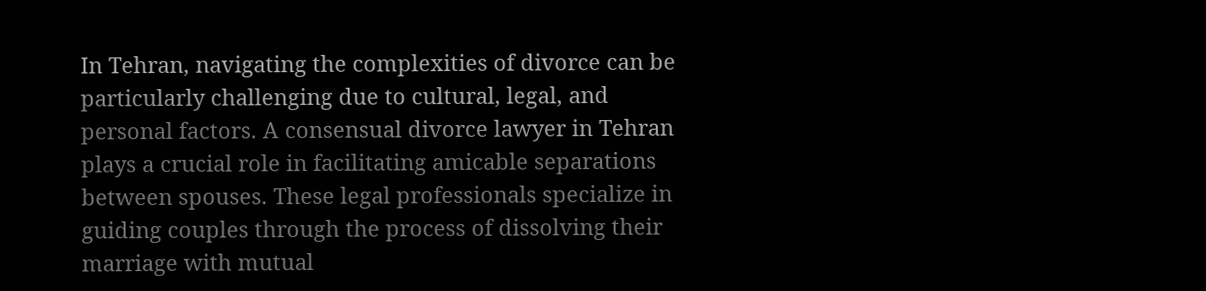In Tehran, navigating the complexities of divorce can be particularly challenging due to cultural, legal, and personal factors. A consensual divorce lawyer in Tehran plays a crucial role in facilitating amicable separations between spouses. These legal professionals specialize in guiding couples through the process of dissolving their marriage with mutual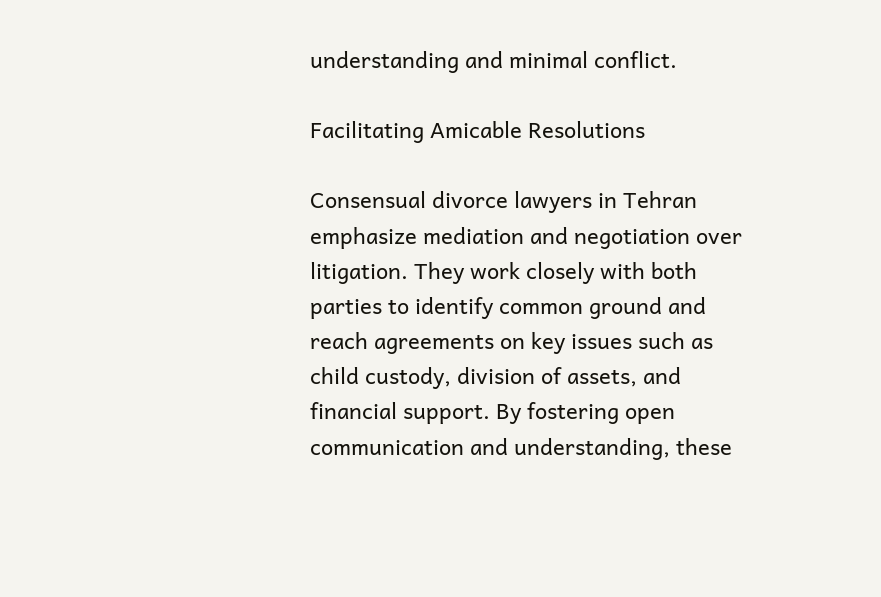understanding and minimal conflict.

Facilitating Amicable Resolutions

Consensual divorce lawyers in Tehran emphasize mediation and negotiation over litigation. They work closely with both parties to identify common ground and reach agreements on key issues such as child custody, division of assets, and financial support. By fostering open communication and understanding, these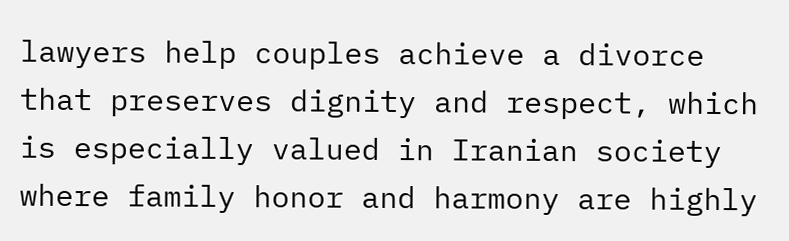lawyers help couples achieve a divorce that preserves dignity and respect, which is especially valued in Iranian society where family honor and harmony are highly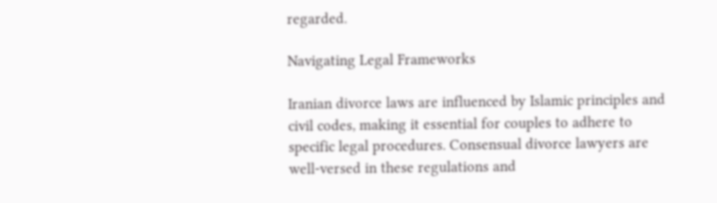regarded.

Navigating Legal Frameworks

Iranian divorce laws are influenced by Islamic principles and civil codes, making it essential for couples to adhere to specific legal procedures. Consensual divorce lawyers are well-versed in these regulations and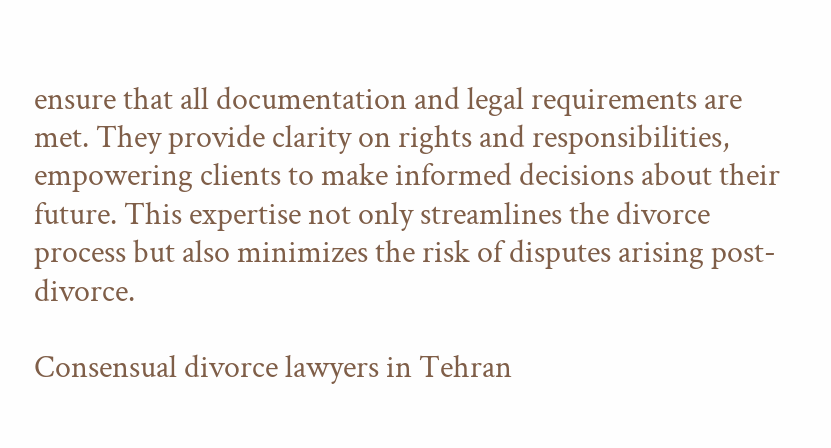ensure that all documentation and legal requirements are met. They provide clarity on rights and responsibilities, empowering clients to make informed decisions about their future. This expertise not only streamlines the divorce process but also minimizes the risk of disputes arising post-divorce.

Consensual divorce lawyers in Tehran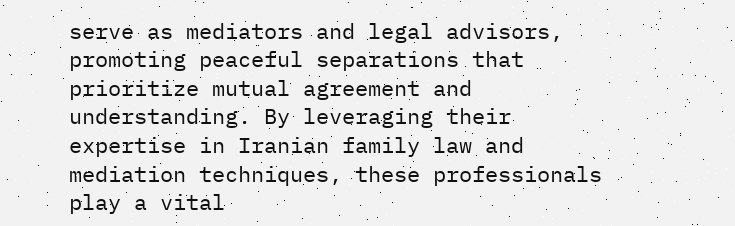serve as mediators and legal advisors, promoting peaceful separations that prioritize mutual agreement and understanding. By leveraging their expertise in Iranian family law and mediation techniques, these professionals play a vital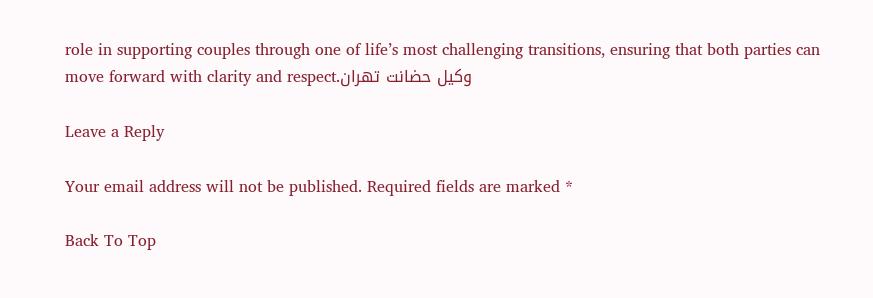role in supporting couples through one of life’s most challenging transitions, ensuring that both parties can move forward with clarity and respect.وکیل حضانت تهران

Leave a Reply

Your email address will not be published. Required fields are marked *

Back To Top